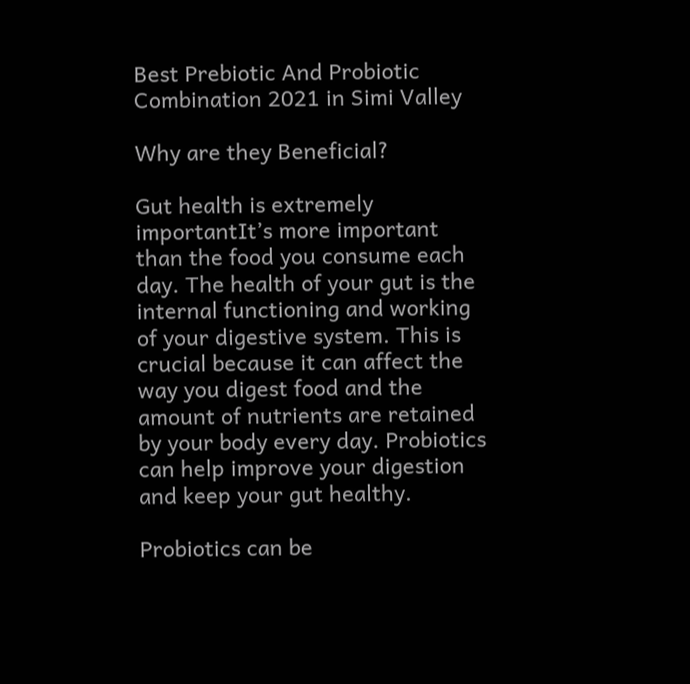Best Prebiotic And Probiotic Combination 2021 in Simi Valley

Why are they Beneficial?

Gut health is extremely importantIt’s more important than the food you consume each day. The health of your gut is the internal functioning and working of your digestive system. This is crucial because it can affect the way you digest food and the amount of nutrients are retained by your body every day. Probiotics can help improve your digestion and keep your gut healthy.

Probiotics can be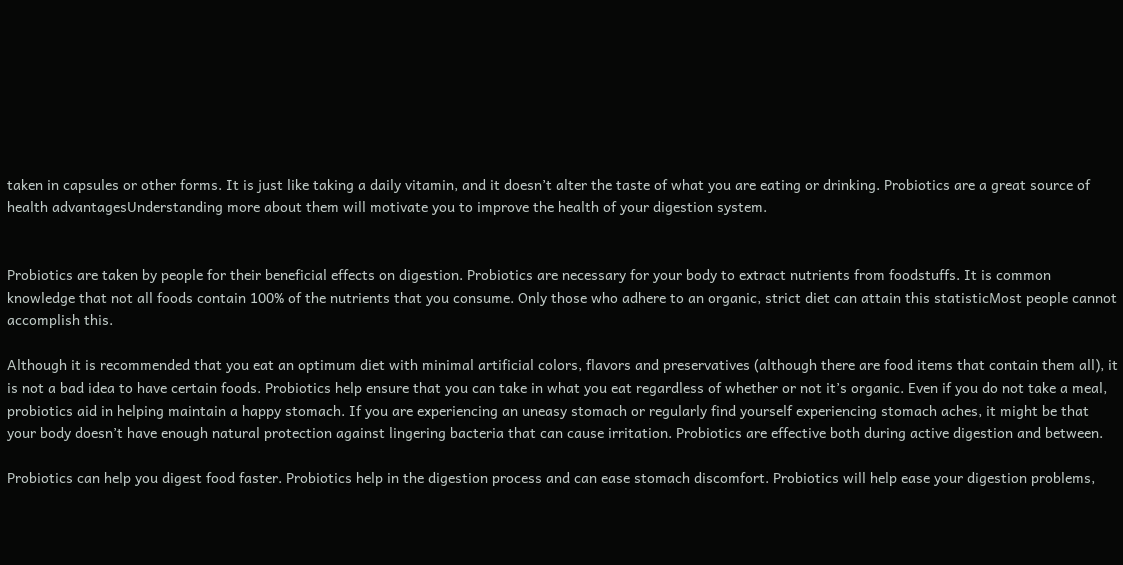taken in capsules or other forms. It is just like taking a daily vitamin, and it doesn’t alter the taste of what you are eating or drinking. Probiotics are a great source of health advantagesUnderstanding more about them will motivate you to improve the health of your digestion system.


Probiotics are taken by people for their beneficial effects on digestion. Probiotics are necessary for your body to extract nutrients from foodstuffs. It is common knowledge that not all foods contain 100% of the nutrients that you consume. Only those who adhere to an organic, strict diet can attain this statisticMost people cannot accomplish this.

Although it is recommended that you eat an optimum diet with minimal artificial colors, flavors and preservatives (although there are food items that contain them all), it is not a bad idea to have certain foods. Probiotics help ensure that you can take in what you eat regardless of whether or not it’s organic. Even if you do not take a meal, probiotics aid in helping maintain a happy stomach. If you are experiencing an uneasy stomach or regularly find yourself experiencing stomach aches, it might be that your body doesn’t have enough natural protection against lingering bacteria that can cause irritation. Probiotics are effective both during active digestion and between.

Probiotics can help you digest food faster. Probiotics help in the digestion process and can ease stomach discomfort. Probiotics will help ease your digestion problems,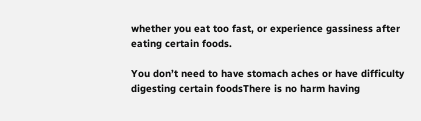whether you eat too fast, or experience gassiness after eating certain foods.

You don’t need to have stomach aches or have difficulty digesting certain foodsThere is no harm having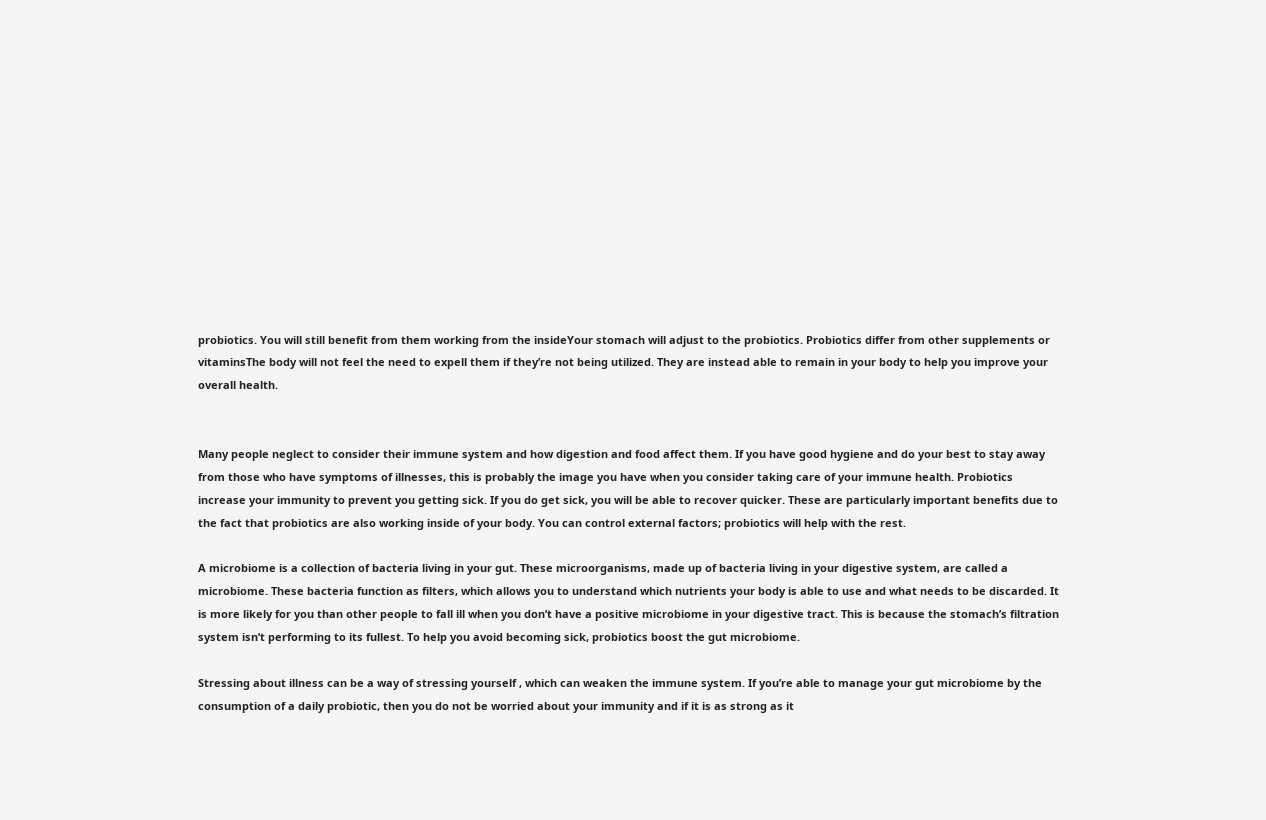probiotics. You will still benefit from them working from the insideYour stomach will adjust to the probiotics. Probiotics differ from other supplements or vitaminsThe body will not feel the need to expell them if they’re not being utilized. They are instead able to remain in your body to help you improve your overall health.


Many people neglect to consider their immune system and how digestion and food affect them. If you have good hygiene and do your best to stay away from those who have symptoms of illnesses, this is probably the image you have when you consider taking care of your immune health. Probiotics increase your immunity to prevent you getting sick. If you do get sick, you will be able to recover quicker. These are particularly important benefits due to the fact that probiotics are also working inside of your body. You can control external factors; probiotics will help with the rest.

A microbiome is a collection of bacteria living in your gut. These microorganisms, made up of bacteria living in your digestive system, are called a microbiome. These bacteria function as filters, which allows you to understand which nutrients your body is able to use and what needs to be discarded. It is more likely for you than other people to fall ill when you don’t have a positive microbiome in your digestive tract. This is because the stomach’s filtration system isn’t performing to its fullest. To help you avoid becoming sick, probiotics boost the gut microbiome.

Stressing about illness can be a way of stressing yourself , which can weaken the immune system. If you’re able to manage your gut microbiome by the consumption of a daily probiotic, then you do not be worried about your immunity and if it is as strong as it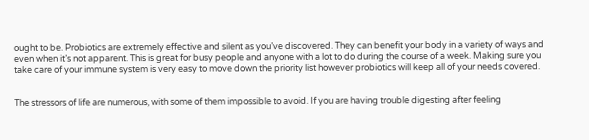ought to be. Probiotics are extremely effective and silent as you’ve discovered. They can benefit your body in a variety of ways and even when it’s not apparent. This is great for busy people and anyone with a lot to do during the course of a week. Making sure you take care of your immune system is very easy to move down the priority list however probiotics will keep all of your needs covered.


The stressors of life are numerous, with some of them impossible to avoid. If you are having trouble digesting after feeling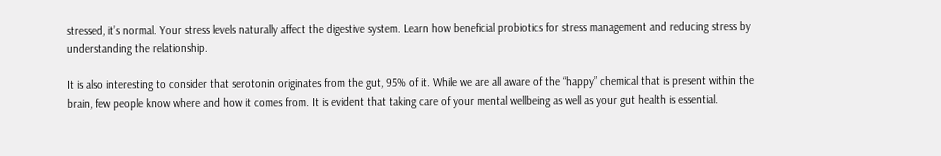stressed, it’s normal. Your stress levels naturally affect the digestive system. Learn how beneficial probiotics for stress management and reducing stress by understanding the relationship.

It is also interesting to consider that serotonin originates from the gut, 95% of it. While we are all aware of the “happy” chemical that is present within the brain, few people know where and how it comes from. It is evident that taking care of your mental wellbeing as well as your gut health is essential.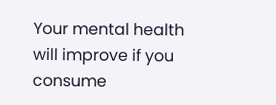Your mental health will improve if you consume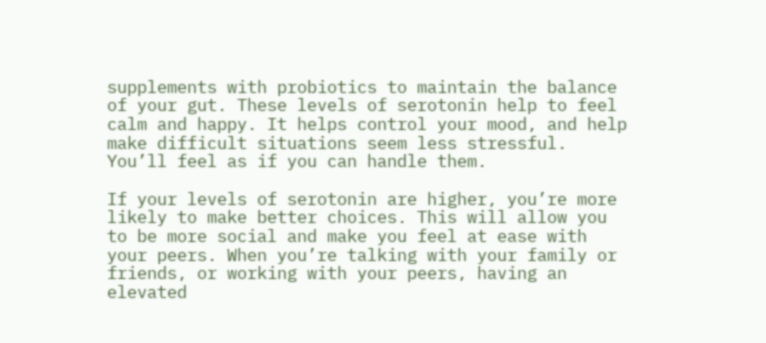supplements with probiotics to maintain the balance of your gut. These levels of serotonin help to feel calm and happy. It helps control your mood, and help make difficult situations seem less stressful. You’ll feel as if you can handle them.

If your levels of serotonin are higher, you’re more likely to make better choices. This will allow you to be more social and make you feel at ease with your peers. When you’re talking with your family or friends, or working with your peers, having an elevated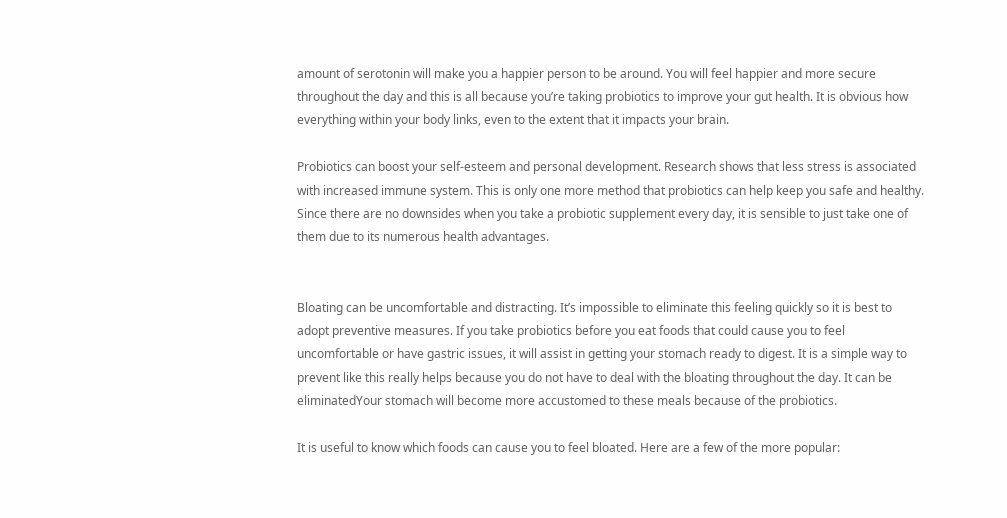amount of serotonin will make you a happier person to be around. You will feel happier and more secure throughout the day and this is all because you’re taking probiotics to improve your gut health. It is obvious how everything within your body links, even to the extent that it impacts your brain.

Probiotics can boost your self-esteem and personal development. Research shows that less stress is associated with increased immune system. This is only one more method that probiotics can help keep you safe and healthy. Since there are no downsides when you take a probiotic supplement every day, it is sensible to just take one of them due to its numerous health advantages.


Bloating can be uncomfortable and distracting. It’s impossible to eliminate this feeling quickly so it is best to adopt preventive measures. If you take probiotics before you eat foods that could cause you to feel uncomfortable or have gastric issues, it will assist in getting your stomach ready to digest. It is a simple way to prevent like this really helps because you do not have to deal with the bloating throughout the day. It can be eliminatedYour stomach will become more accustomed to these meals because of the probiotics.

It is useful to know which foods can cause you to feel bloated. Here are a few of the more popular: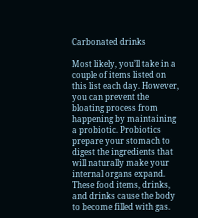Carbonated drinks

Most likely, you’ll take in a couple of items listed on this list each day. However, you can prevent the bloating process from happening by maintaining a probiotic. Probiotics prepare your stomach to digest the ingredients that will naturally make your internal organs expand. These food items, drinks, and drinks cause the body to become filled with gas.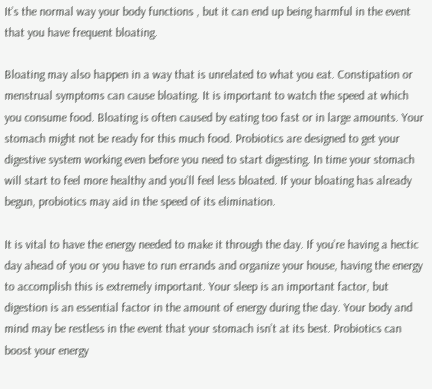It’s the normal way your body functions , but it can end up being harmful in the event that you have frequent bloating.

Bloating may also happen in a way that is unrelated to what you eat. Constipation or menstrual symptoms can cause bloating. It is important to watch the speed at which you consume food. Bloating is often caused by eating too fast or in large amounts. Your stomach might not be ready for this much food. Probiotics are designed to get your digestive system working even before you need to start digesting. In time your stomach will start to feel more healthy and you’ll feel less bloated. If your bloating has already begun, probiotics may aid in the speed of its elimination.

It is vital to have the energy needed to make it through the day. If you’re having a hectic day ahead of you or you have to run errands and organize your house, having the energy to accomplish this is extremely important. Your sleep is an important factor, but digestion is an essential factor in the amount of energy during the day. Your body and mind may be restless in the event that your stomach isn’t at its best. Probiotics can boost your energy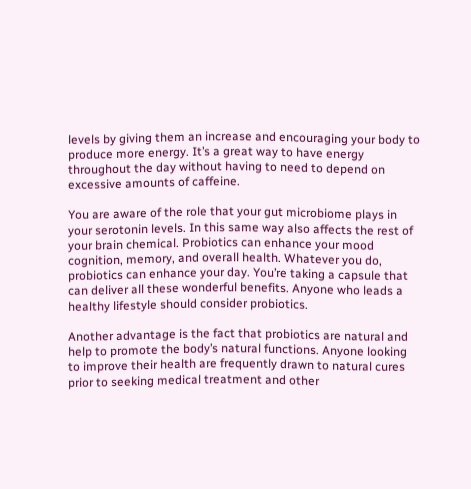levels by giving them an increase and encouraging your body to produce more energy. It’s a great way to have energy throughout the day without having to need to depend on excessive amounts of caffeine.

You are aware of the role that your gut microbiome plays in your serotonin levels. In this same way also affects the rest of your brain chemical. Probiotics can enhance your mood cognition, memory, and overall health. Whatever you do, probiotics can enhance your day. You’re taking a capsule that can deliver all these wonderful benefits. Anyone who leads a healthy lifestyle should consider probiotics.

Another advantage is the fact that probiotics are natural and help to promote the body’s natural functions. Anyone looking to improve their health are frequently drawn to natural cures prior to seeking medical treatment and other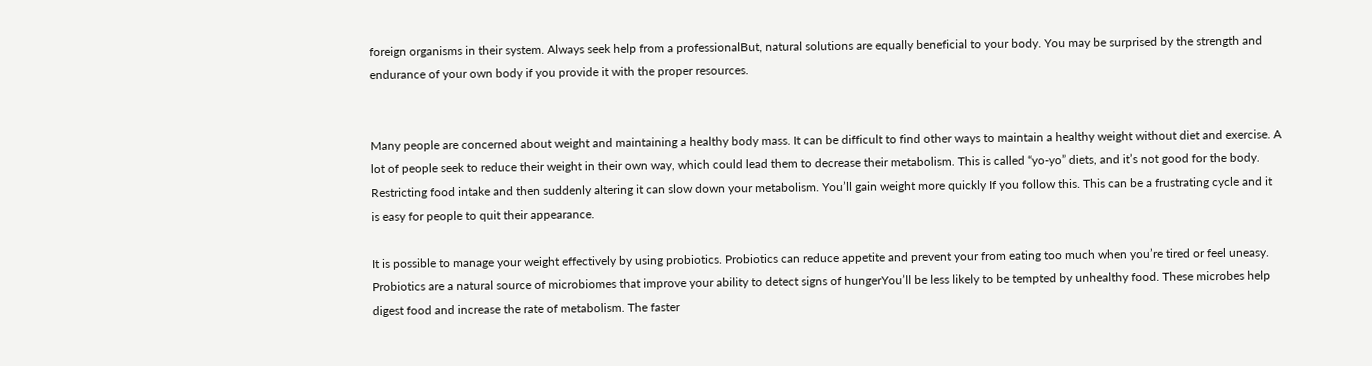foreign organisms in their system. Always seek help from a professionalBut, natural solutions are equally beneficial to your body. You may be surprised by the strength and endurance of your own body if you provide it with the proper resources.


Many people are concerned about weight and maintaining a healthy body mass. It can be difficult to find other ways to maintain a healthy weight without diet and exercise. A lot of people seek to reduce their weight in their own way, which could lead them to decrease their metabolism. This is called “yo-yo” diets, and it’s not good for the body. Restricting food intake and then suddenly altering it can slow down your metabolism. You’ll gain weight more quickly If you follow this. This can be a frustrating cycle and it is easy for people to quit their appearance.

It is possible to manage your weight effectively by using probiotics. Probiotics can reduce appetite and prevent your from eating too much when you’re tired or feel uneasy. Probiotics are a natural source of microbiomes that improve your ability to detect signs of hungerYou’ll be less likely to be tempted by unhealthy food. These microbes help digest food and increase the rate of metabolism. The faster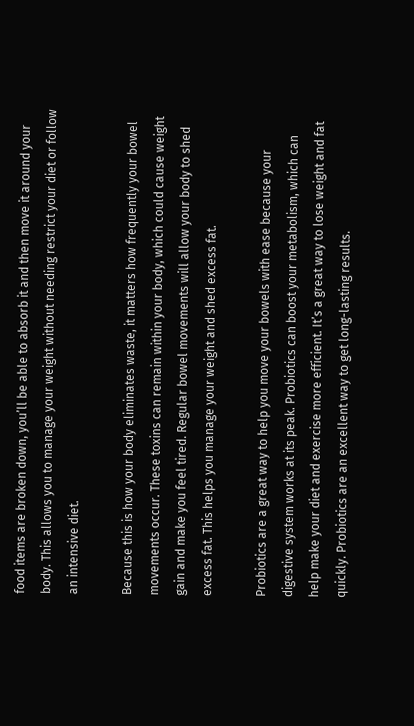food items are broken down, you’ll be able to absorb it and then move it around your body. This allows you to manage your weight without needing restrict your diet or follow an intensive diet.

Because this is how your body eliminates waste, it matters how frequently your bowel movements occur. These toxins can remain within your body, which could cause weight gain and make you feel tired. Regular bowel movements will allow your body to shed excess fat. This helps you manage your weight and shed excess fat.

Probiotics are a great way to help you move your bowels with ease because your digestive system works at its peak. Probiotics can boost your metabolism, which can help make your diet and exercise more efficient. It’s a great way to lose weight and fat quickly. Probiotics are an excellent way to get long-lasting results.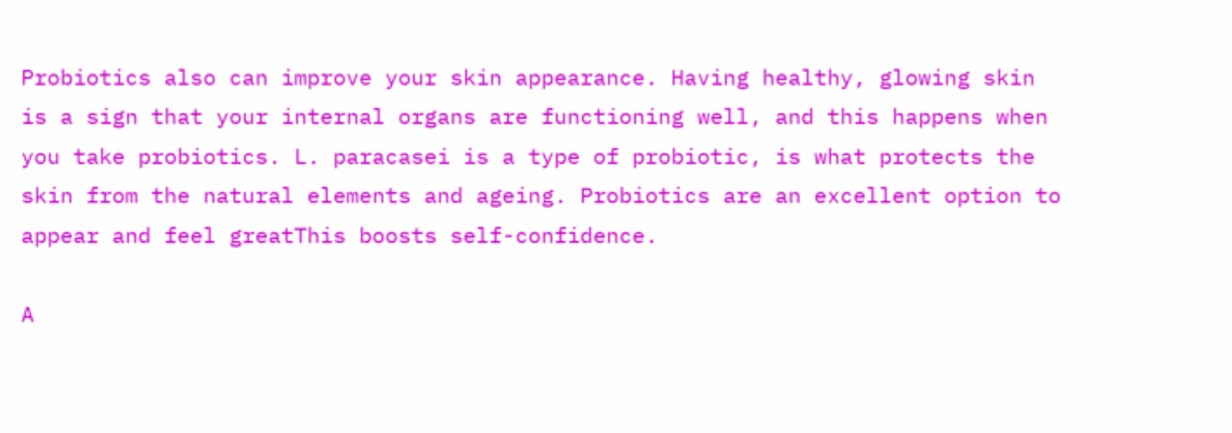Probiotics also can improve your skin appearance. Having healthy, glowing skin is a sign that your internal organs are functioning well, and this happens when you take probiotics. L. paracasei is a type of probiotic, is what protects the skin from the natural elements and ageing. Probiotics are an excellent option to appear and feel greatThis boosts self-confidence.

A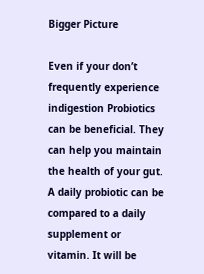Bigger Picture

Even if your don’t frequently experience indigestion Probiotics can be beneficial. They can help you maintain the health of your gut. A daily probiotic can be compared to a daily supplement or vitamin. It will be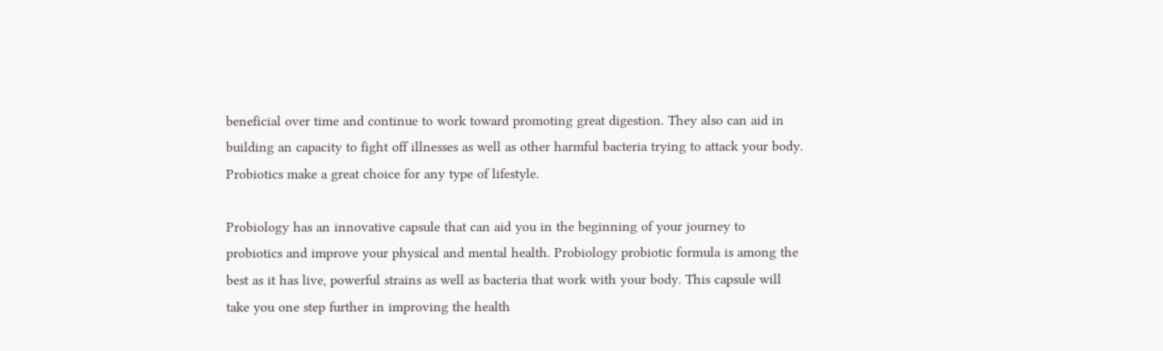beneficial over time and continue to work toward promoting great digestion. They also can aid in building an capacity to fight off illnesses as well as other harmful bacteria trying to attack your body. Probiotics make a great choice for any type of lifestyle.

Probiology has an innovative capsule that can aid you in the beginning of your journey to probiotics and improve your physical and mental health. Probiology probiotic formula is among the best as it has live, powerful strains as well as bacteria that work with your body. This capsule will take you one step further in improving the health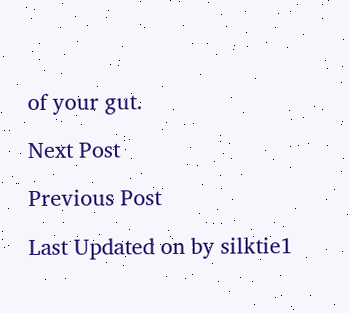of your gut.

Next Post

Previous Post

Last Updated on by silktie1